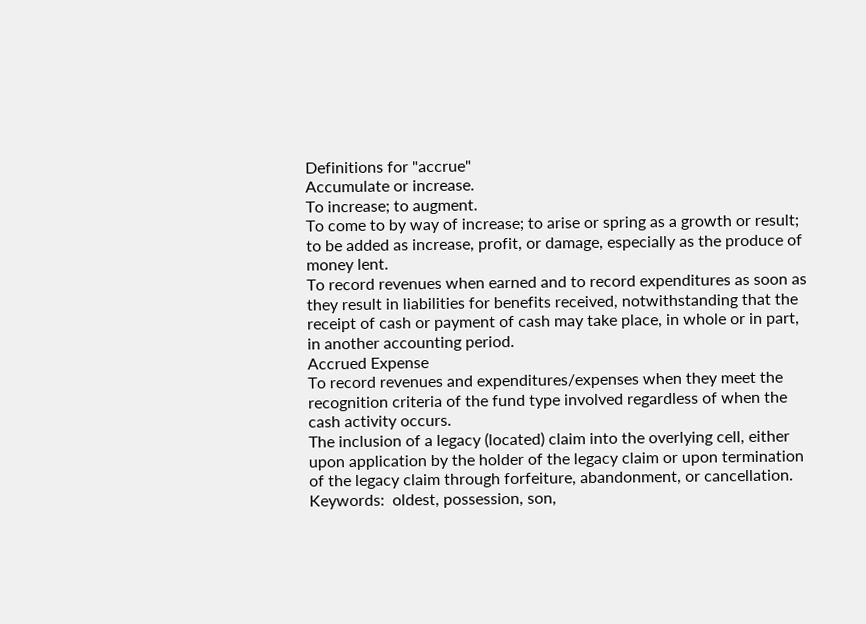Definitions for "accrue"
Accumulate or increase.
To increase; to augment.
To come to by way of increase; to arise or spring as a growth or result; to be added as increase, profit, or damage, especially as the produce of money lent.
To record revenues when earned and to record expenditures as soon as they result in liabilities for benefits received, notwithstanding that the receipt of cash or payment of cash may take place, in whole or in part, in another accounting period.
Accrued Expense
To record revenues and expenditures/expenses when they meet the recognition criteria of the fund type involved regardless of when the cash activity occurs.
The inclusion of a legacy (located) claim into the overlying cell, either upon application by the holder of the legacy claim or upon termination of the legacy claim through forfeiture, abandonment, or cancellation.
Keywords:  oldest, possession, son,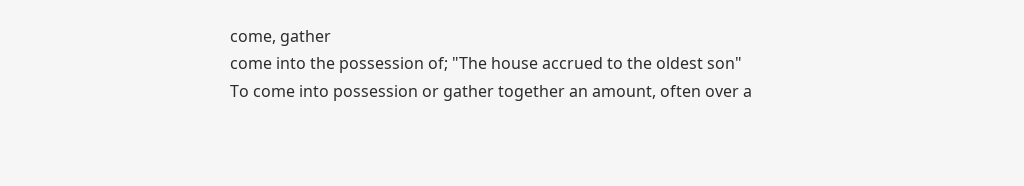come, gather
come into the possession of; "The house accrued to the oldest son"
To come into possession or gather together an amount, often over a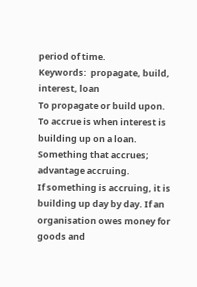period of time.
Keywords:  propagate, build, interest, loan
To propagate or build upon.
To accrue is when interest is building up on a loan.
Something that accrues; advantage accruing.
If something is accruing, it is building up day by day. If an organisation owes money for goods and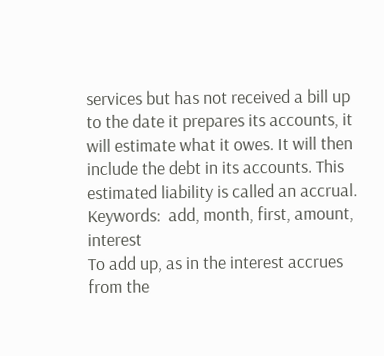services but has not received a bill up to the date it prepares its accounts, it will estimate what it owes. It will then include the debt in its accounts. This estimated liability is called an accrual.
Keywords:  add, month, first, amount, interest
To add up, as in the interest accrues from the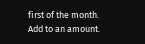first of the month.
Add to an amount.